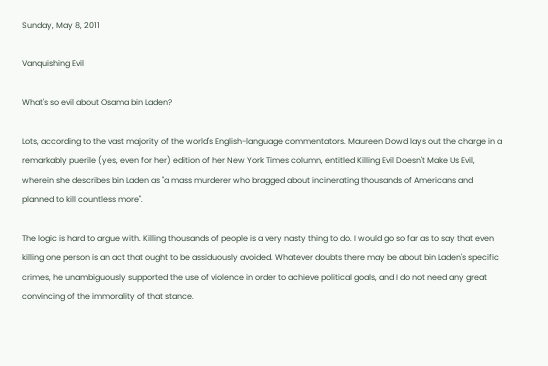Sunday, May 8, 2011

Vanquishing Evil

What's so evil about Osama bin Laden?

Lots, according to the vast majority of the world's English-language commentators. Maureen Dowd lays out the charge in a remarkably puerile (yes, even for her) edition of her New York Times column, entitled Killing Evil Doesn't Make Us Evil, wherein she describes bin Laden as "a mass murderer who bragged about incinerating thousands of Americans and planned to kill countless more".

The logic is hard to argue with. Killing thousands of people is a very nasty thing to do. I would go so far as to say that even killing one person is an act that ought to be assiduously avoided. Whatever doubts there may be about bin Laden's specific crimes, he unambiguously supported the use of violence in order to achieve political goals, and I do not need any great convincing of the immorality of that stance.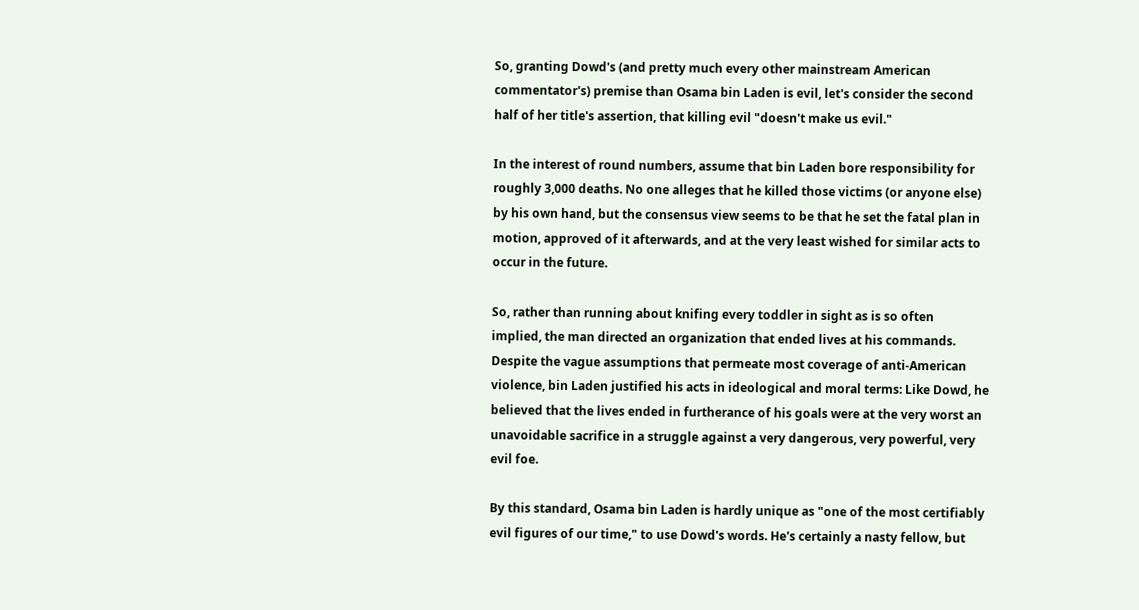So, granting Dowd's (and pretty much every other mainstream American commentator's) premise than Osama bin Laden is evil, let's consider the second half of her title's assertion, that killing evil "doesn't make us evil."

In the interest of round numbers, assume that bin Laden bore responsibility for roughly 3,000 deaths. No one alleges that he killed those victims (or anyone else) by his own hand, but the consensus view seems to be that he set the fatal plan in motion, approved of it afterwards, and at the very least wished for similar acts to occur in the future.

So, rather than running about knifing every toddler in sight as is so often
implied, the man directed an organization that ended lives at his commands. Despite the vague assumptions that permeate most coverage of anti-American violence, bin Laden justified his acts in ideological and moral terms: Like Dowd, he believed that the lives ended in furtherance of his goals were at the very worst an unavoidable sacrifice in a struggle against a very dangerous, very powerful, very evil foe.

By this standard, Osama bin Laden is hardly unique as "one of the most certifiably evil figures of our time," to use Dowd's words. He's certainly a nasty fellow, but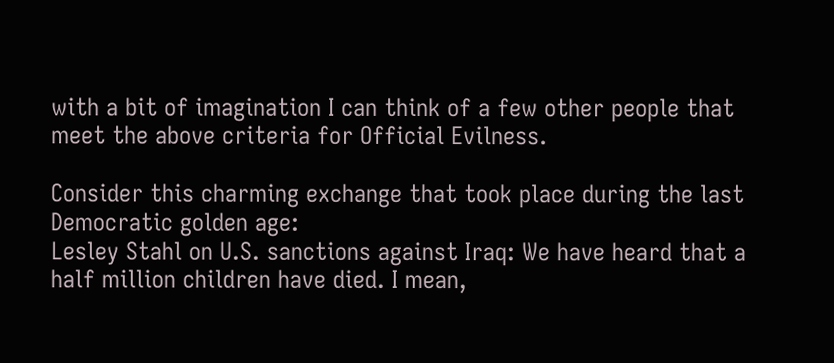with a bit of imagination I can think of a few other people that meet the above criteria for Official Evilness.

Consider this charming exchange that took place during the last Democratic golden age:
Lesley Stahl on U.S. sanctions against Iraq: We have heard that a half million children have died. I mean,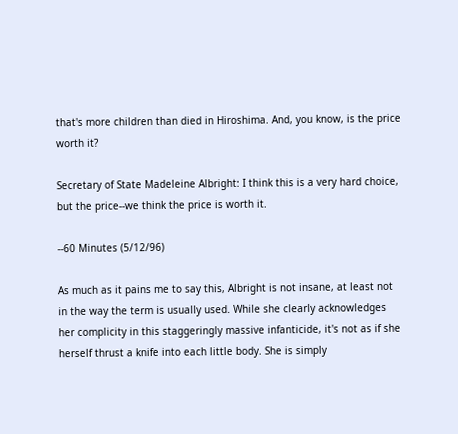that's more children than died in Hiroshima. And, you know, is the price worth it?

Secretary of State Madeleine Albright: I think this is a very hard choice, but the price--we think the price is worth it.

--60 Minutes (5/12/96)

As much as it pains me to say this, Albright is not insane, at least not in the way the term is usually used. While she clearly acknowledges her complicity in this staggeringly massive infanticide, it's not as if she herself thrust a knife into each little body. She is simply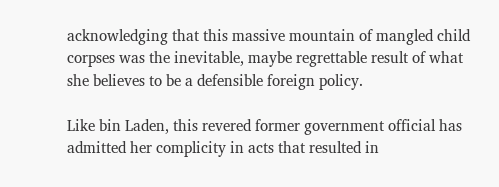acknowledging that this massive mountain of mangled child corpses was the inevitable, maybe regrettable result of what she believes to be a defensible foreign policy.

Like bin Laden, this revered former government official has admitted her complicity in acts that resulted in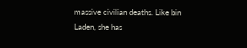massive civilian deaths. Like bin Laden, she has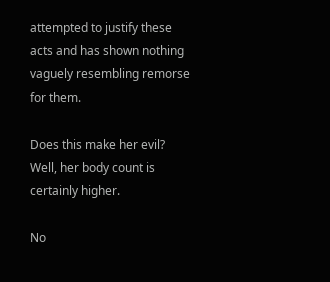attempted to justify these acts and has shown nothing vaguely resembling remorse for them.

Does this make her evil? Well, her body count is certainly higher.

No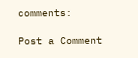comments:

Post a Comment